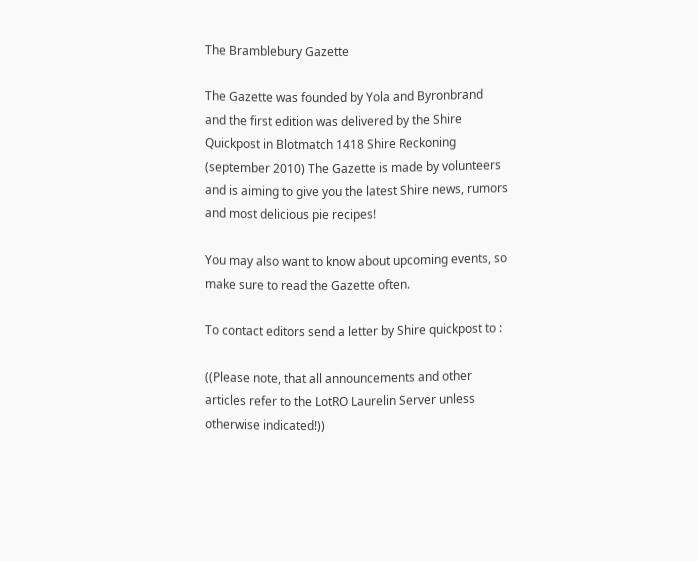The Bramblebury Gazette

The Gazette was founded by Yola and Byronbrand  and the first edition was delivered by the Shire Quickpost in Blotmatch 1418 Shire Reckoning (september 2010) The Gazette is made by volunteers and is aiming to give you the latest Shire news, rumors and most delicious pie recipes!

You may also want to know about upcoming events, so make sure to read the Gazette often.

To contact editors send a letter by Shire quickpost to :

((Please note, that all announcements and other articles refer to the LotRO Laurelin Server unless otherwise indicated!))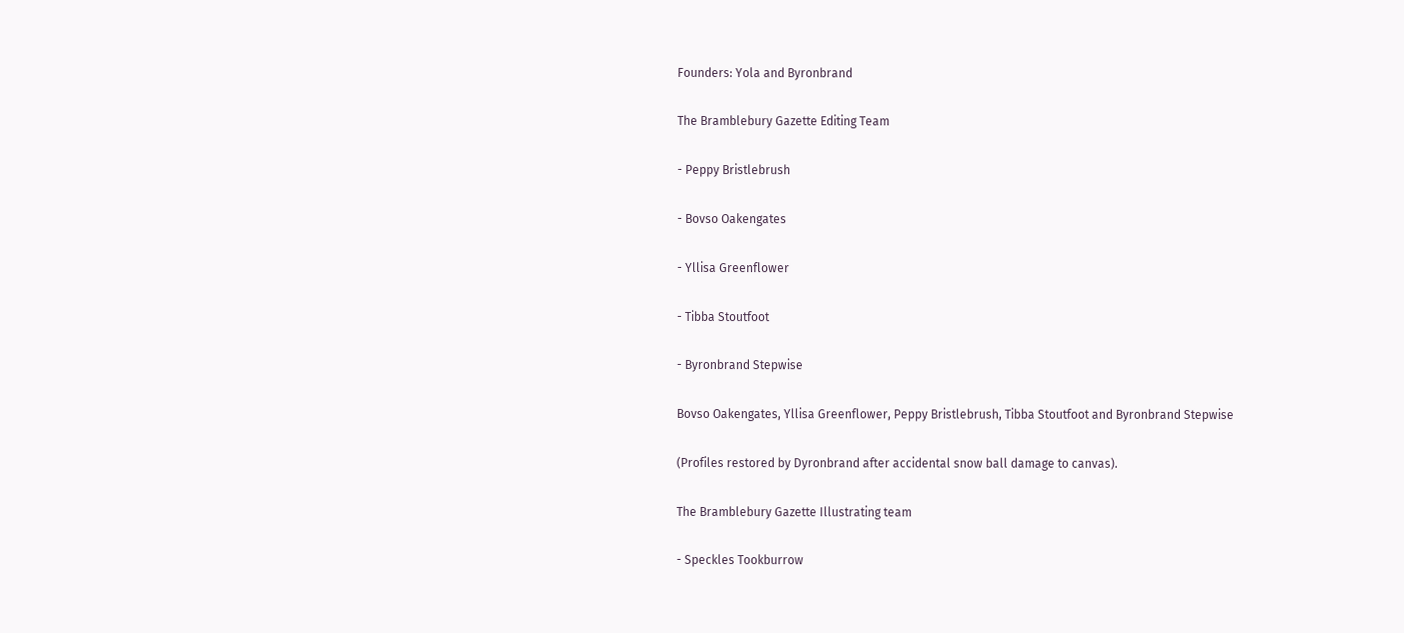Founders: Yola and Byronbrand

The Bramblebury Gazette Editing Team

- Peppy Bristlebrush

- Bovso Oakengates

- Yllisa Greenflower

- Tibba Stoutfoot

- Byronbrand Stepwise

Bovso Oakengates, Yllisa Greenflower, Peppy Bristlebrush, Tibba Stoutfoot and Byronbrand Stepwise

(Profiles restored by Dyronbrand after accidental snow ball damage to canvas).

The Bramblebury Gazette Illustrating team

- Speckles Tookburrow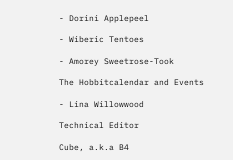- Dorini Applepeel

- Wiberic Tentoes

- Amorey Sweetrose-Took

The Hobbitcalendar and Events

- Lina Willowwood

Technical Editor

Cube, a.k.a B4